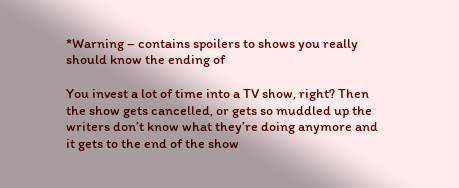*Warning – contains spoilers to shows you really should know the ending of

You invest a lot of time into a TV show, right? Then the show gets cancelled, or gets so muddled up the writers don’t know what they’re doing anymore and it gets to the end of the show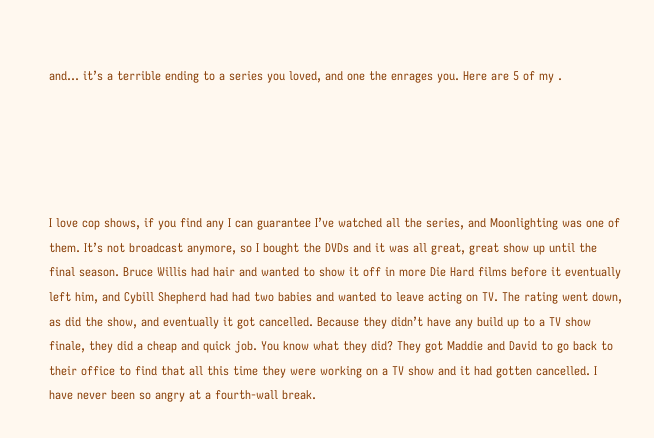and… it’s a terrible ending to a series you loved, and one the enrages you. Here are 5 of my .





I love cop shows, if you find any I can guarantee I’ve watched all the series, and Moonlighting was one of them. It’s not broadcast anymore, so I bought the DVDs and it was all great, great show up until the final season. Bruce Willis had hair and wanted to show it off in more Die Hard films before it eventually left him, and Cybill Shepherd had had two babies and wanted to leave acting on TV. The rating went down, as did the show, and eventually it got cancelled. Because they didn’t have any build up to a TV show finale, they did a cheap and quick job. You know what they did? They got Maddie and David to go back to their office to find that all this time they were working on a TV show and it had gotten cancelled. I have never been so angry at a fourth-wall break.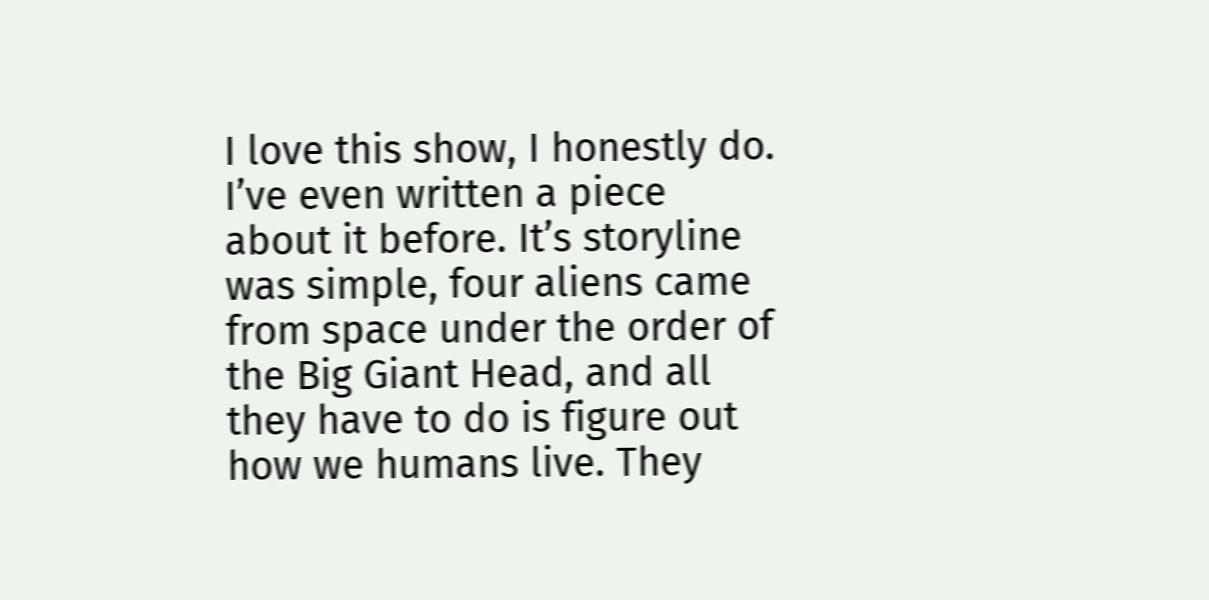I love this show, I honestly do. I’ve even written a piece about it before. It’s storyline was simple, four aliens came from space under the order of the Big Giant Head, and all they have to do is figure out how we humans live. They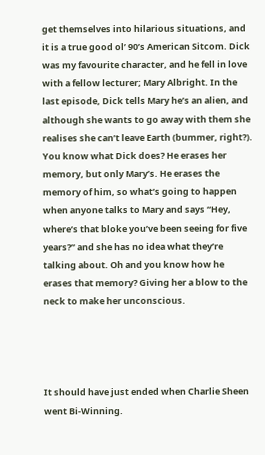get themselves into hilarious situations, and it is a true good ol’ 90’s American Sitcom. Dick was my favourite character, and he fell in love with a fellow lecturer; Mary Albright. In the last episode, Dick tells Mary he’s an alien, and although she wants to go away with them she realises she can’t leave Earth (bummer, right?). You know what Dick does? He erases her memory, but only Mary’s. He erases the memory of him, so what’s going to happen when anyone talks to Mary and says “Hey, where’s that bloke you’ve been seeing for five years?” and she has no idea what they’re talking about. Oh and you know how he erases that memory? Giving her a blow to the neck to make her unconscious.




It should have just ended when Charlie Sheen went Bi-Winning.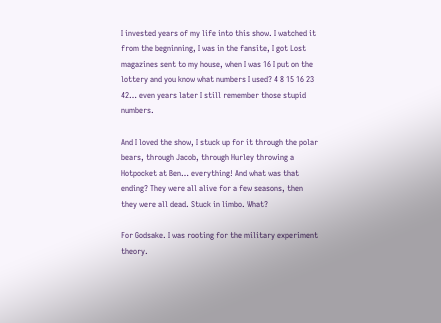I invested years of my life into this show. I watched it from the begninning, I was in the fansite, I got Lost magazines sent to my house, when I was 16 I put on the lottery and you know what numbers I used? 4 8 15 16 23 42… even years later I still remember those stupid numbers.

And I loved the show, I stuck up for it through the polar bears, through Jacob, through Hurley throwing a Hotpocket at Ben… everything! And what was that ending? They were all alive for a few seasons, then they were all dead. Stuck in limbo. What?

For Godsake. I was rooting for the military experiment theory.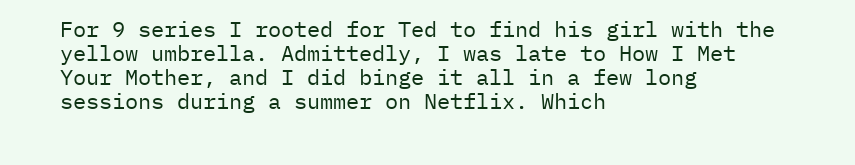For 9 series I rooted for Ted to find his girl with the yellow umbrella. Admittedly, I was late to How I Met Your Mother, and I did binge it all in a few long sessions during a summer on Netflix. Which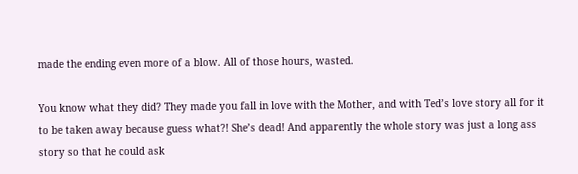made the ending even more of a blow. All of those hours, wasted.

You know what they did? They made you fall in love with the Mother, and with Ted’s love story all for it to be taken away because guess what?! She’s dead! And apparently the whole story was just a long ass story so that he could ask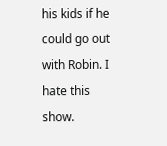his kids if he could go out with Robin. I hate this show.